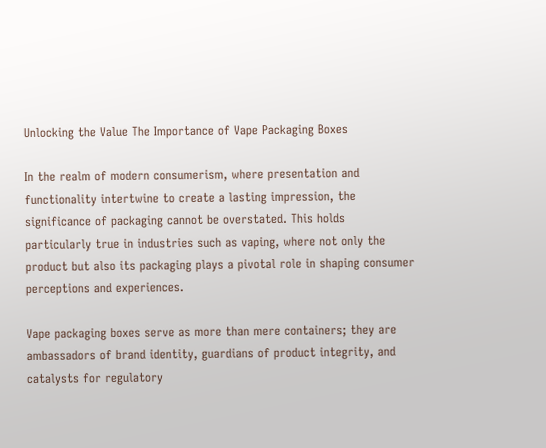Unlocking the Value The Importance of Vape Packaging Boxes

In the realm of modern consumerism, where presentation and functionality intertwine to create a lasting impression, the significance of packaging cannot be overstated. This holds particularly true in industries such as vaping, where not only the product but also its packaging plays a pivotal role in shaping consumer perceptions and experiences.

Vape packaging boxes serve as more than mere containers; they are ambassadors of brand identity, guardians of product integrity, and catalysts for regulatory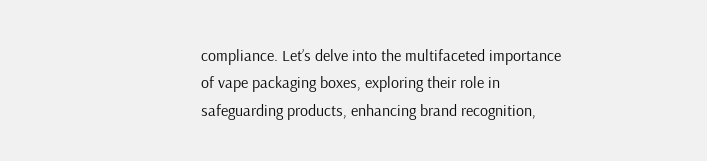compliance. Let’s delve into the multifaceted importance of vape packaging boxes, exploring their role in safeguarding products, enhancing brand recognition,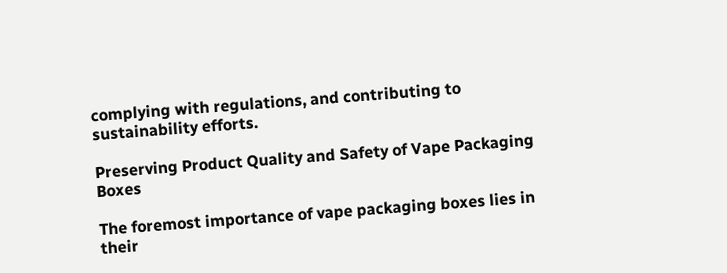complying with regulations, and contributing to sustainability efforts.

Preserving Product Quality and Safety of Vape Packaging Boxes

The foremost importance of vape packaging boxes lies in their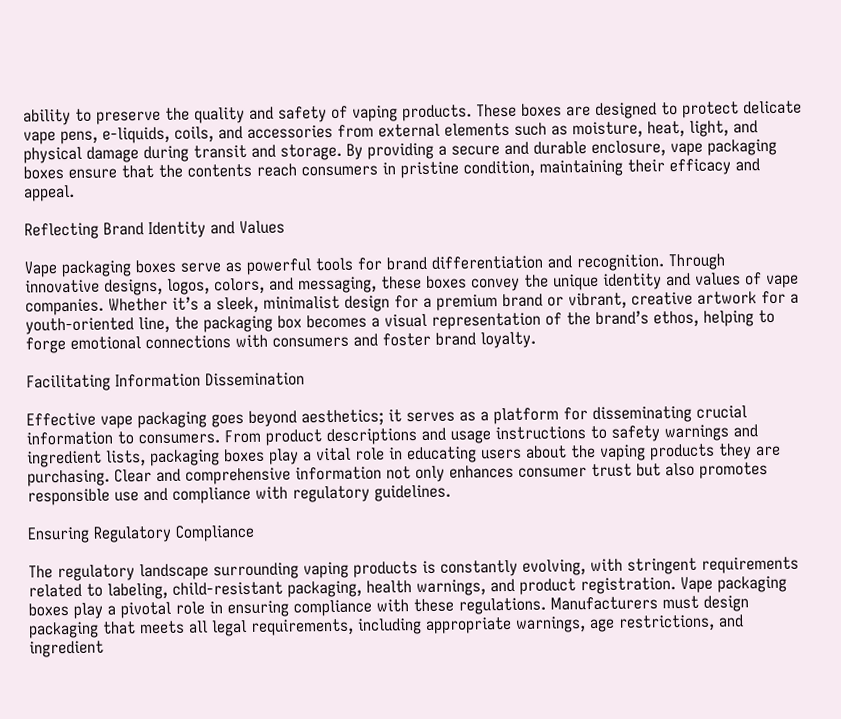ability to preserve the quality and safety of vaping products. These boxes are designed to protect delicate vape pens, e-liquids, coils, and accessories from external elements such as moisture, heat, light, and physical damage during transit and storage. By providing a secure and durable enclosure, vape packaging boxes ensure that the contents reach consumers in pristine condition, maintaining their efficacy and appeal.

Reflecting Brand Identity and Values

Vape packaging boxes serve as powerful tools for brand differentiation and recognition. Through innovative designs, logos, colors, and messaging, these boxes convey the unique identity and values of vape companies. Whether it’s a sleek, minimalist design for a premium brand or vibrant, creative artwork for a youth-oriented line, the packaging box becomes a visual representation of the brand’s ethos, helping to forge emotional connections with consumers and foster brand loyalty.

Facilitating Information Dissemination

Effective vape packaging goes beyond aesthetics; it serves as a platform for disseminating crucial information to consumers. From product descriptions and usage instructions to safety warnings and ingredient lists, packaging boxes play a vital role in educating users about the vaping products they are purchasing. Clear and comprehensive information not only enhances consumer trust but also promotes responsible use and compliance with regulatory guidelines.

Ensuring Regulatory Compliance

The regulatory landscape surrounding vaping products is constantly evolving, with stringent requirements related to labeling, child-resistant packaging, health warnings, and product registration. Vape packaging boxes play a pivotal role in ensuring compliance with these regulations. Manufacturers must design packaging that meets all legal requirements, including appropriate warnings, age restrictions, and ingredient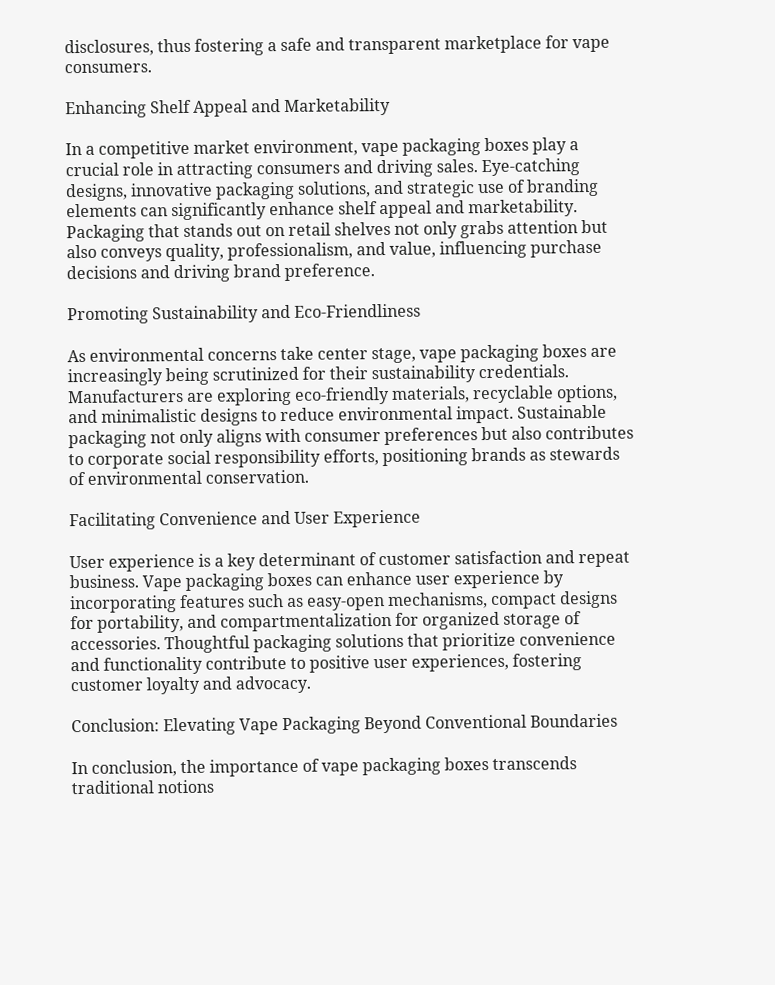disclosures, thus fostering a safe and transparent marketplace for vape consumers.

Enhancing Shelf Appeal and Marketability

In a competitive market environment, vape packaging boxes play a crucial role in attracting consumers and driving sales. Eye-catching designs, innovative packaging solutions, and strategic use of branding elements can significantly enhance shelf appeal and marketability. Packaging that stands out on retail shelves not only grabs attention but also conveys quality, professionalism, and value, influencing purchase decisions and driving brand preference.

Promoting Sustainability and Eco-Friendliness

As environmental concerns take center stage, vape packaging boxes are increasingly being scrutinized for their sustainability credentials. Manufacturers are exploring eco-friendly materials, recyclable options, and minimalistic designs to reduce environmental impact. Sustainable packaging not only aligns with consumer preferences but also contributes to corporate social responsibility efforts, positioning brands as stewards of environmental conservation.

Facilitating Convenience and User Experience

User experience is a key determinant of customer satisfaction and repeat business. Vape packaging boxes can enhance user experience by incorporating features such as easy-open mechanisms, compact designs for portability, and compartmentalization for organized storage of accessories. Thoughtful packaging solutions that prioritize convenience and functionality contribute to positive user experiences, fostering customer loyalty and advocacy.

Conclusion: Elevating Vape Packaging Beyond Conventional Boundaries

In conclusion, the importance of vape packaging boxes transcends traditional notions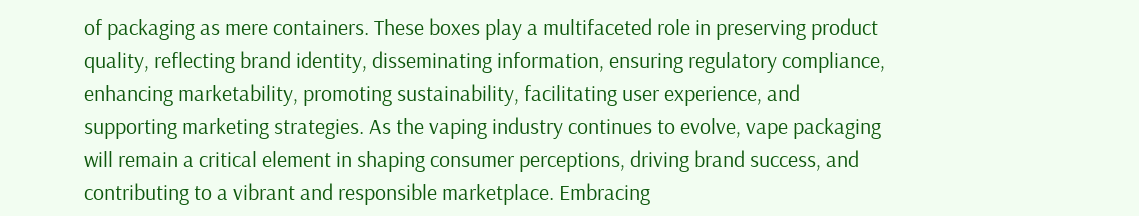of packaging as mere containers. These boxes play a multifaceted role in preserving product quality, reflecting brand identity, disseminating information, ensuring regulatory compliance, enhancing marketability, promoting sustainability, facilitating user experience, and supporting marketing strategies. As the vaping industry continues to evolve, vape packaging will remain a critical element in shaping consumer perceptions, driving brand success, and contributing to a vibrant and responsible marketplace. Embracing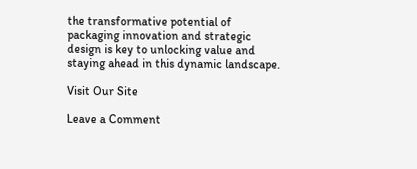the transformative potential of packaging innovation and strategic design is key to unlocking value and staying ahead in this dynamic landscape.

Visit Our Site

Leave a Comment